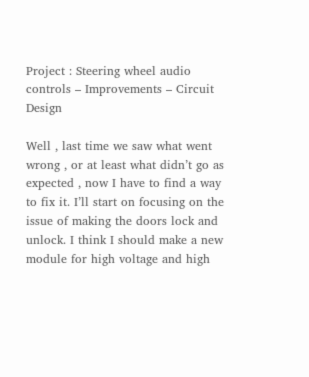Project : Steering wheel audio controls – Improvements – Circuit Design

Well , last time we saw what went wrong , or at least what didn’t go as expected , now I have to find a way to fix it. I’ll start on focusing on the issue of making the doors lock and unlock. I think I should make a new module for high voltage and high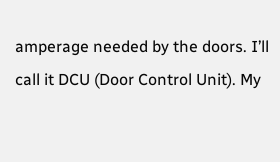amperage needed by the doors. I’ll call it DCU (Door Control Unit). My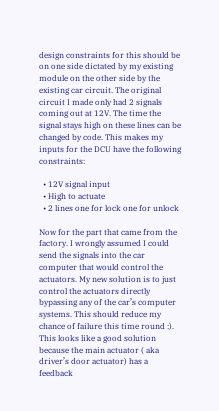design constraints for this should be on one side dictated by my existing module on the other side by the existing car circuit. The original circuit I made only had 2 signals coming out at 12V. The time the signal stays high on these lines can be changed by code. This makes my inputs for the DCU have the following constraints:

  • 12V signal input
  • High to actuate
  • 2 lines one for lock one for unlock

Now for the part that came from the factory. I wrongly assumed I could send the signals into the car computer that would control the actuators. My new solution is to just control the actuators directly bypassing any of the car’s computer systems. This should reduce my chance of failure this time round :). This looks like a good solution because the main actuator ( aka driver’s door actuator) has a feedback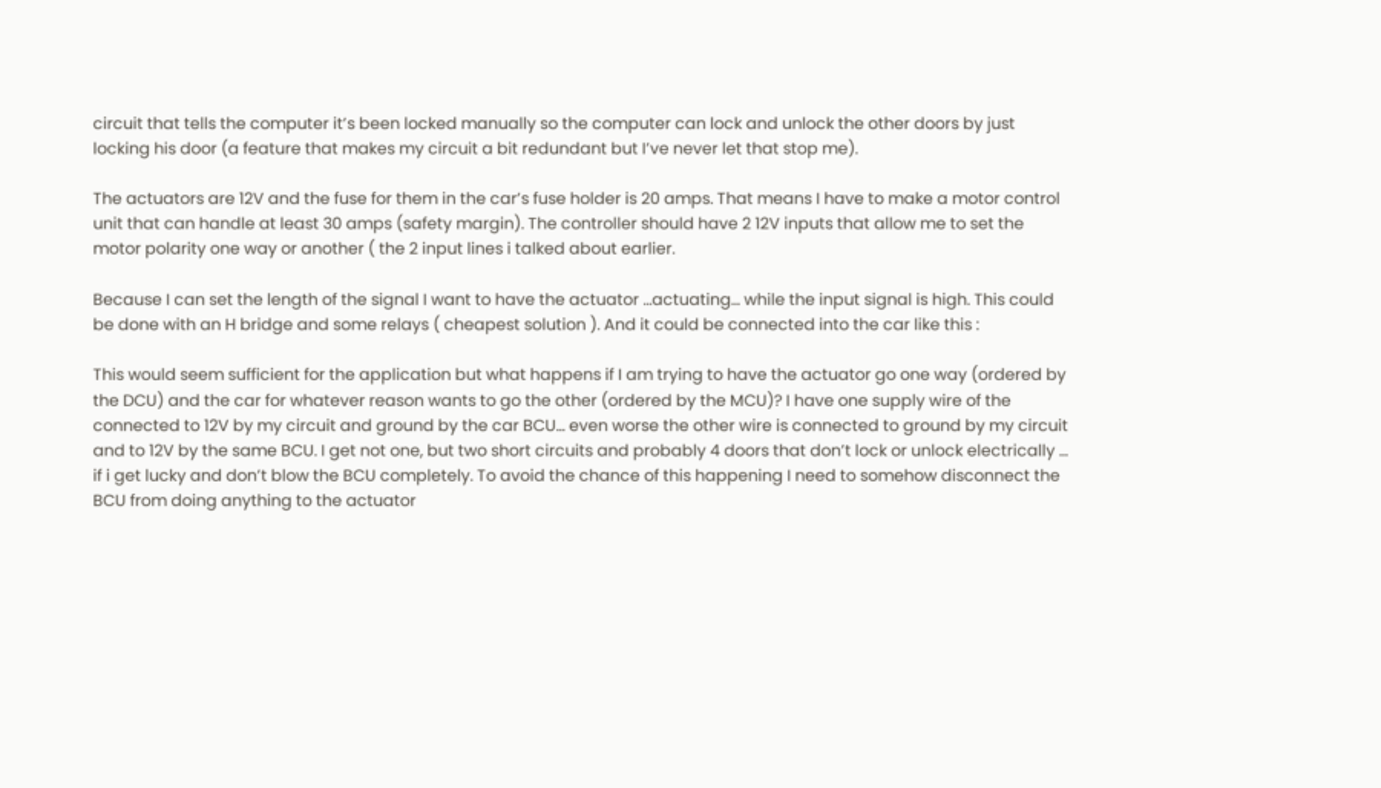circuit that tells the computer it’s been locked manually so the computer can lock and unlock the other doors by just locking his door (a feature that makes my circuit a bit redundant but I’ve never let that stop me).

The actuators are 12V and the fuse for them in the car’s fuse holder is 20 amps. That means I have to make a motor control unit that can handle at least 30 amps (safety margin). The controller should have 2 12V inputs that allow me to set the motor polarity one way or another ( the 2 input lines i talked about earlier.

Because I can set the length of the signal I want to have the actuator …actuating… while the input signal is high. This could be done with an H bridge and some relays ( cheapest solution ). And it could be connected into the car like this :

This would seem sufficient for the application but what happens if I am trying to have the actuator go one way (ordered by the DCU) and the car for whatever reason wants to go the other (ordered by the MCU)? I have one supply wire of the connected to 12V by my circuit and ground by the car BCU… even worse the other wire is connected to ground by my circuit and to 12V by the same BCU. I get not one, but two short circuits and probably 4 doors that don’t lock or unlock electrically … if i get lucky and don’t blow the BCU completely. To avoid the chance of this happening I need to somehow disconnect the BCU from doing anything to the actuator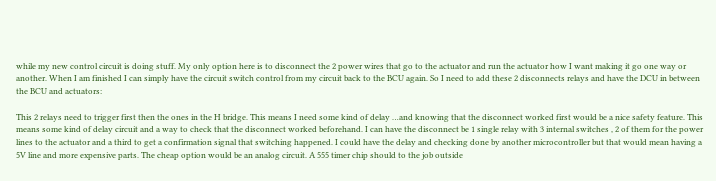while my new control circuit is doing stuff. My only option here is to disconnect the 2 power wires that go to the actuator and run the actuator how I want making it go one way or another. When I am finished I can simply have the circuit switch control from my circuit back to the BCU again. So I need to add these 2 disconnects relays and have the DCU in between the BCU and actuators:

This 2 relays need to trigger first then the ones in the H bridge. This means I need some kind of delay …and knowing that the disconnect worked first would be a nice safety feature. This means some kind of delay circuit and a way to check that the disconnect worked beforehand. I can have the disconnect be 1 single relay with 3 internal switches , 2 of them for the power lines to the actuator and a third to get a confirmation signal that switching happened. I could have the delay and checking done by another microcontroller but that would mean having a 5V line and more expensive parts. The cheap option would be an analog circuit. A 555 timer chip should to the job outside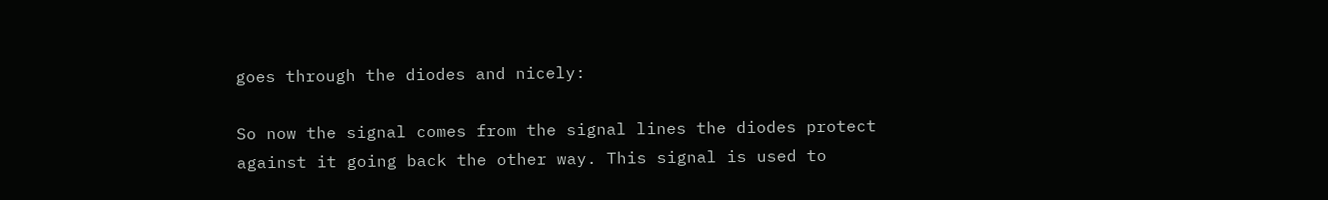goes through the diodes and nicely:

So now the signal comes from the signal lines the diodes protect against it going back the other way. This signal is used to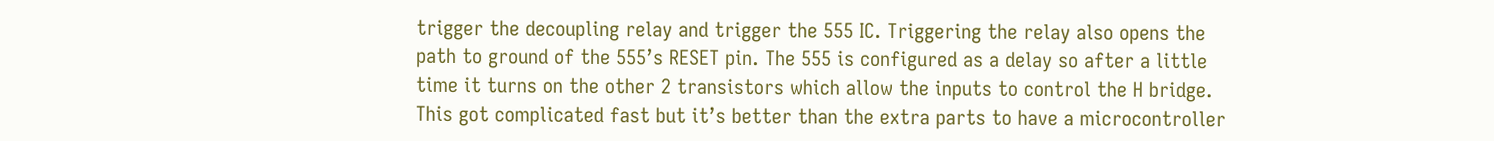trigger the decoupling relay and trigger the 555 IC. Triggering the relay also opens the path to ground of the 555’s RESET pin. The 555 is configured as a delay so after a little time it turns on the other 2 transistors which allow the inputs to control the H bridge. This got complicated fast but it’s better than the extra parts to have a microcontroller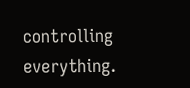controlling everything.